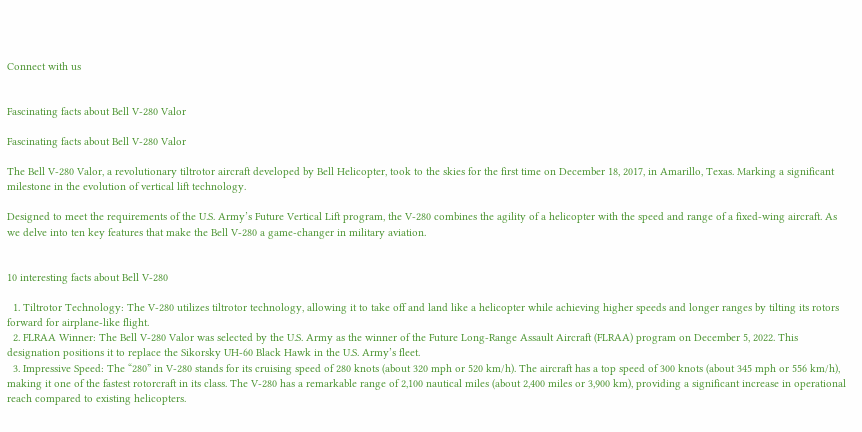Connect with us


Fascinating facts about Bell V-280 Valor

Fascinating facts about Bell V-280 Valor

The Bell V-280 Valor, a revolutionary tiltrotor aircraft developed by Bell Helicopter, took to the skies for the first time on December 18, 2017, in Amarillo, Texas. Marking a significant milestone in the evolution of vertical lift technology.

Designed to meet the requirements of the U.S. Army’s Future Vertical Lift program, the V-280 combines the agility of a helicopter with the speed and range of a fixed-wing aircraft. As we delve into ten key features that make the Bell V-280 a game-changer in military aviation.


10 interesting facts about Bell V-280

  1. Tiltrotor Technology: The V-280 utilizes tiltrotor technology, allowing it to take off and land like a helicopter while achieving higher speeds and longer ranges by tilting its rotors forward for airplane-like flight.
  2. FLRAA Winner: The Bell V-280 Valor was selected by the U.S. Army as the winner of the Future Long-Range Assault Aircraft (FLRAA) program on December 5, 2022. This designation positions it to replace the Sikorsky UH-60 Black Hawk in the U.S. Army’s fleet.
  3. Impressive Speed: The “280” in V-280 stands for its cruising speed of 280 knots (about 320 mph or 520 km/h). The aircraft has a top speed of 300 knots (about 345 mph or 556 km/h), making it one of the fastest rotorcraft in its class. The V-280 has a remarkable range of 2,100 nautical miles (about 2,400 miles or 3,900 km), providing a significant increase in operational reach compared to existing helicopters.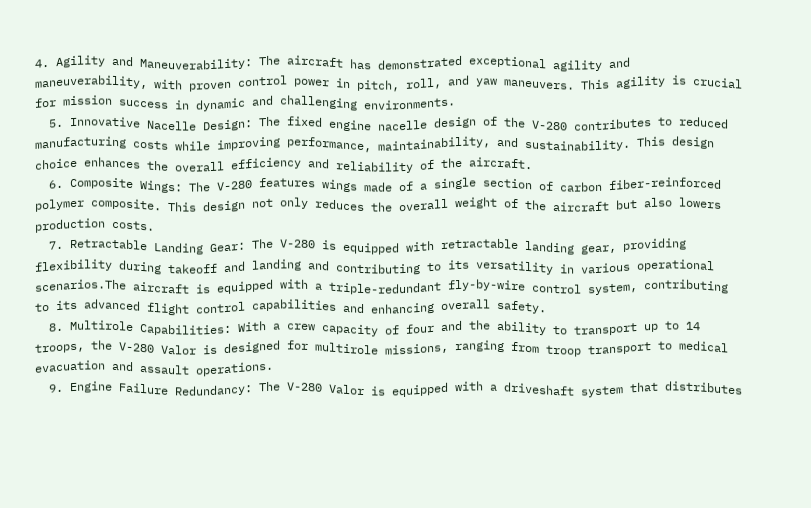4. Agility and Maneuverability: The aircraft has demonstrated exceptional agility and maneuverability, with proven control power in pitch, roll, and yaw maneuvers. This agility is crucial for mission success in dynamic and challenging environments.
  5. Innovative Nacelle Design: The fixed engine nacelle design of the V-280 contributes to reduced manufacturing costs while improving performance, maintainability, and sustainability. This design choice enhances the overall efficiency and reliability of the aircraft.
  6. Composite Wings: The V-280 features wings made of a single section of carbon fiber-reinforced polymer composite. This design not only reduces the overall weight of the aircraft but also lowers production costs.
  7. Retractable Landing Gear: The V-280 is equipped with retractable landing gear, providing flexibility during takeoff and landing and contributing to its versatility in various operational scenarios.The aircraft is equipped with a triple-redundant fly-by-wire control system, contributing to its advanced flight control capabilities and enhancing overall safety.
  8. Multirole Capabilities: With a crew capacity of four and the ability to transport up to 14 troops, the V-280 Valor is designed for multirole missions, ranging from troop transport to medical evacuation and assault operations.
  9. Engine Failure Redundancy: The V-280 Valor is equipped with a driveshaft system that distributes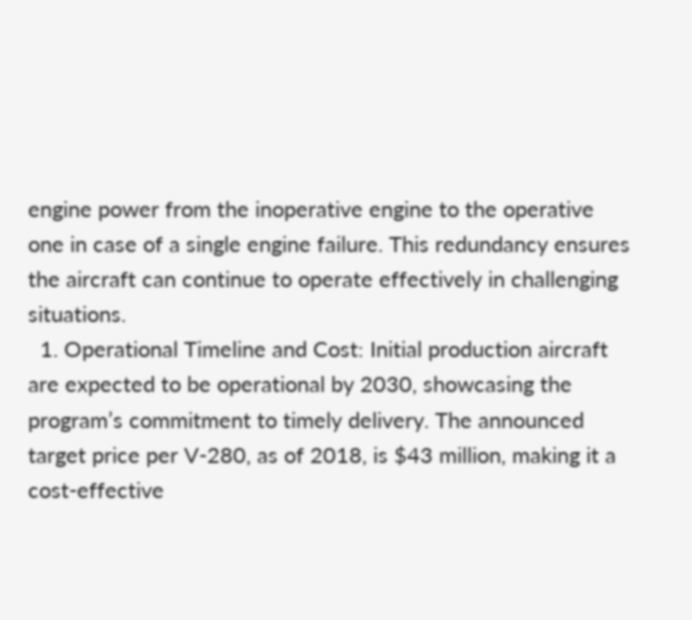engine power from the inoperative engine to the operative one in case of a single engine failure. This redundancy ensures the aircraft can continue to operate effectively in challenging situations.
  1. Operational Timeline and Cost: Initial production aircraft are expected to be operational by 2030, showcasing the program’s commitment to timely delivery. The announced target price per V-280, as of 2018, is $43 million, making it a cost-effective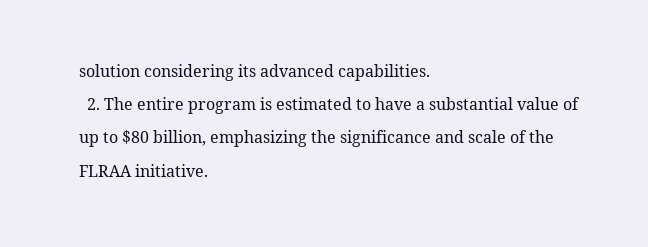solution considering its advanced capabilities.
  2. The entire program is estimated to have a substantial value of up to $80 billion, emphasizing the significance and scale of the FLRAA initiative.